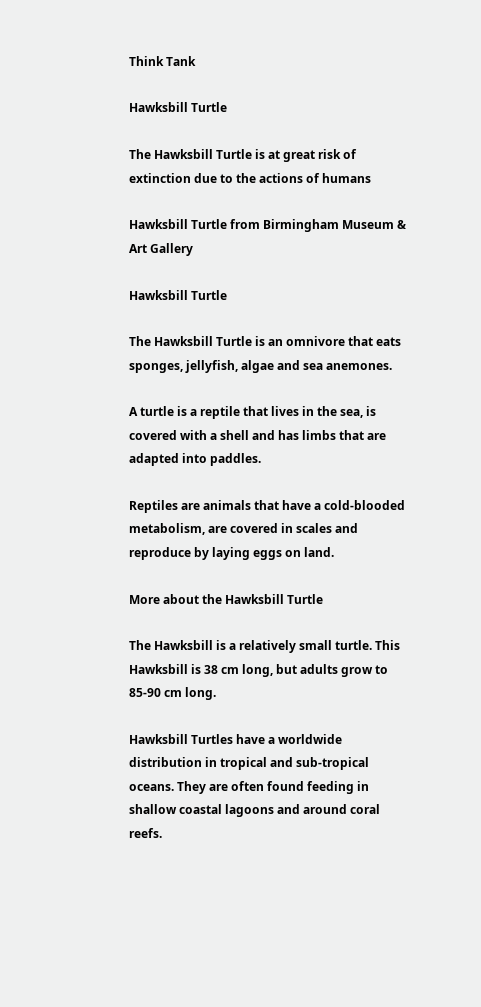Think Tank

Hawksbill Turtle

The Hawksbill Turtle is at great risk of extinction due to the actions of humans

Hawksbill Turtle from Birmingham Museum & Art Gallery

Hawksbill Turtle

The Hawksbill Turtle is an omnivore that eats sponges, jellyfish, algae and sea anemones.

A turtle is a reptile that lives in the sea, is covered with a shell and has limbs that are adapted into paddles.

Reptiles are animals that have a cold-blooded metabolism, are covered in scales and reproduce by laying eggs on land.

More about the Hawksbill Turtle

The Hawksbill is a relatively small turtle. This Hawksbill is 38 cm long, but adults grow to 85-90 cm long.

Hawksbill Turtles have a worldwide distribution in tropical and sub-tropical oceans. They are often found feeding in shallow coastal lagoons and around coral reefs.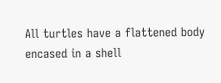All turtles have a flattened body encased in a shell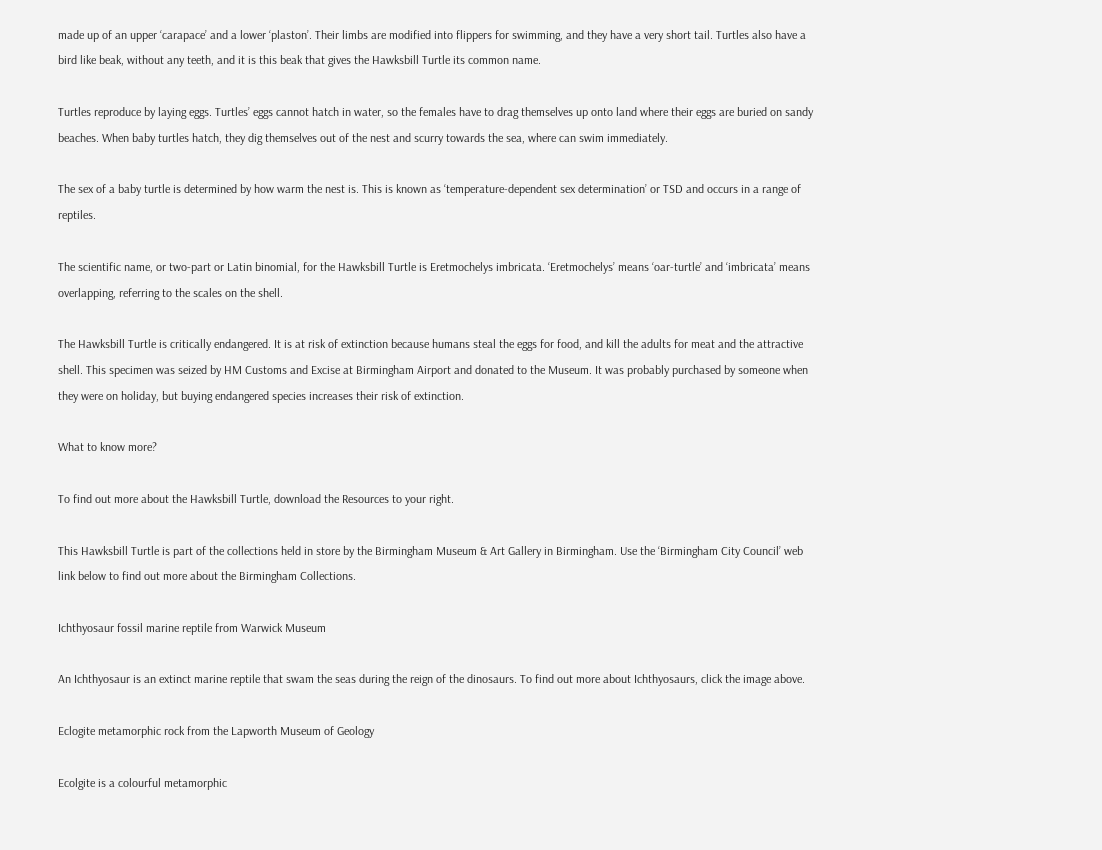made up of an upper ‘carapace’ and a lower ‘plaston’. Their limbs are modified into flippers for swimming, and they have a very short tail. Turtles also have a bird like beak, without any teeth, and it is this beak that gives the Hawksbill Turtle its common name.

Turtles reproduce by laying eggs. Turtles’ eggs cannot hatch in water, so the females have to drag themselves up onto land where their eggs are buried on sandy beaches. When baby turtles hatch, they dig themselves out of the nest and scurry towards the sea, where can swim immediately.

The sex of a baby turtle is determined by how warm the nest is. This is known as ‘temperature-dependent sex determination’ or TSD and occurs in a range of reptiles.

The scientific name, or two-part or Latin binomial, for the Hawksbill Turtle is Eretmochelys imbricata. ‘Eretmochelys’ means ‘oar-turtle’ and ‘imbricata’ means overlapping, referring to the scales on the shell.

The Hawksbill Turtle is critically endangered. It is at risk of extinction because humans steal the eggs for food, and kill the adults for meat and the attractive shell. This specimen was seized by HM Customs and Excise at Birmingham Airport and donated to the Museum. It was probably purchased by someone when they were on holiday, but buying endangered species increases their risk of extinction.

What to know more?

To find out more about the Hawksbill Turtle, download the Resources to your right.

This Hawksbill Turtle is part of the collections held in store by the Birmingham Museum & Art Gallery in Birmingham. Use the ‘Birmingham City Council’ web link below to find out more about the Birmingham Collections.

Ichthyosaur fossil marine reptile from Warwick Museum

An Ichthyosaur is an extinct marine reptile that swam the seas during the reign of the dinosaurs. To find out more about Ichthyosaurs, click the image above.

Eclogite metamorphic rock from the Lapworth Museum of Geology

Ecolgite is a colourful metamorphic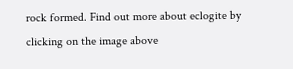rock formed. Find out more about eclogite by clicking on the image above